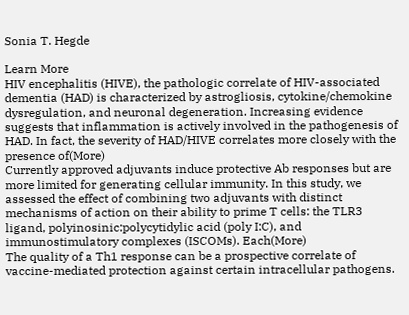Sonia T. Hegde

Learn More
HIV encephalitis (HIVE), the pathologic correlate of HIV-associated dementia (HAD) is characterized by astrogliosis, cytokine/chemokine dysregulation, and neuronal degeneration. Increasing evidence suggests that inflammation is actively involved in the pathogenesis of HAD. In fact, the severity of HAD/HIVE correlates more closely with the presence of(More)
Currently approved adjuvants induce protective Ab responses but are more limited for generating cellular immunity. In this study, we assessed the effect of combining two adjuvants with distinct mechanisms of action on their ability to prime T cells: the TLR3 ligand, polyinosinic:polycytidylic acid (poly I:C), and immunostimulatory complexes (ISCOMs). Each(More)
The quality of a Th1 response can be a prospective correlate of vaccine-mediated protection against certain intracellular pathogens.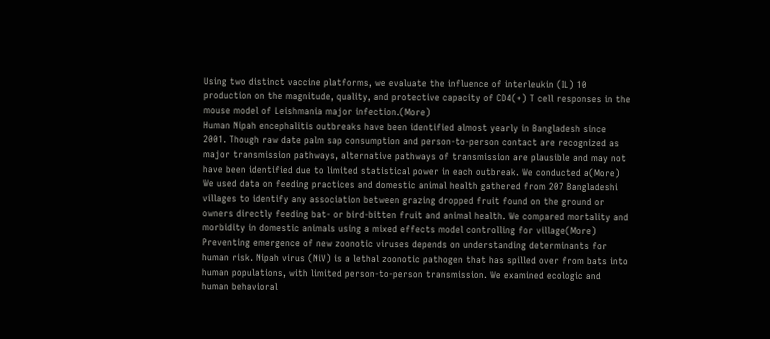Using two distinct vaccine platforms, we evaluate the influence of interleukin (IL) 10 production on the magnitude, quality, and protective capacity of CD4(+) T cell responses in the mouse model of Leishmania major infection.(More)
Human Nipah encephalitis outbreaks have been identified almost yearly in Bangladesh since 2001. Though raw date palm sap consumption and person-to-person contact are recognized as major transmission pathways, alternative pathways of transmission are plausible and may not have been identified due to limited statistical power in each outbreak. We conducted a(More)
We used data on feeding practices and domestic animal health gathered from 207 Bangladeshi villages to identify any association between grazing dropped fruit found on the ground or owners directly feeding bat- or bird-bitten fruit and animal health. We compared mortality and morbidity in domestic animals using a mixed effects model controlling for village(More)
Preventing emergence of new zoonotic viruses depends on understanding determinants for human risk. Nipah virus (NiV) is a lethal zoonotic pathogen that has spilled over from bats into human populations, with limited person-to-person transmission. We examined ecologic and human behavioral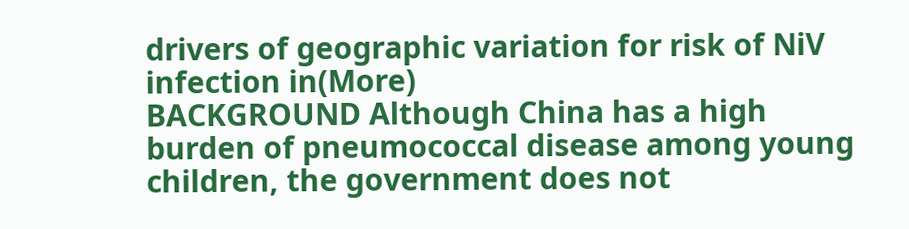drivers of geographic variation for risk of NiV infection in(More)
BACKGROUND Although China has a high burden of pneumococcal disease among young children, the government does not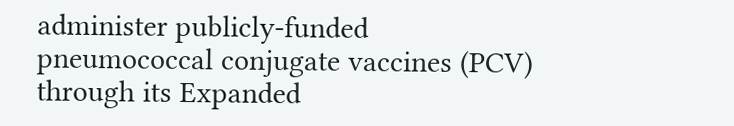administer publicly-funded pneumococcal conjugate vaccines (PCV) through its Expanded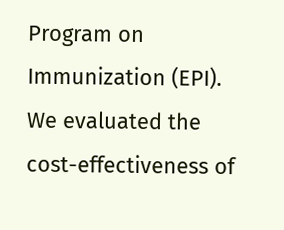Program on Immunization (EPI). We evaluated the cost-effectiveness of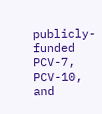publicly-funded PCV-7, PCV-10, and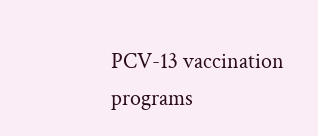PCV-13 vaccination programs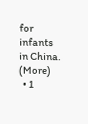for infants in China. (More)
  • 1